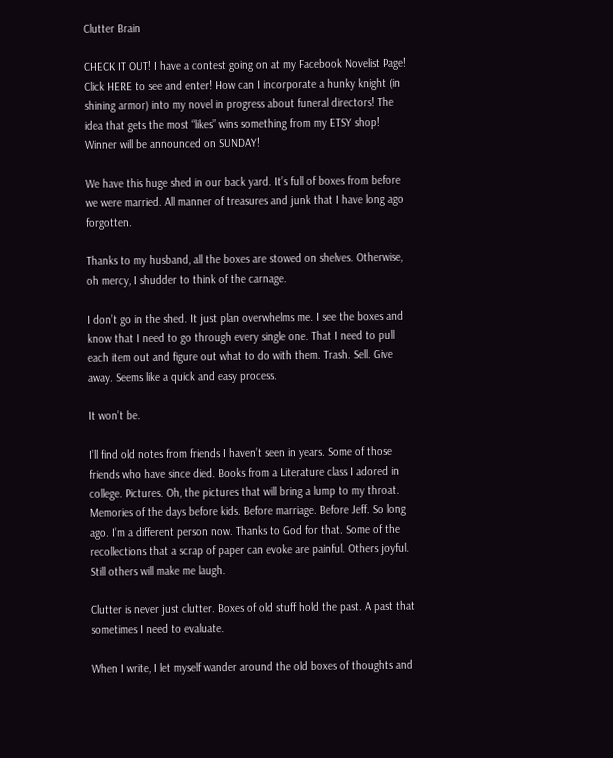Clutter Brain

CHECK IT OUT! I have a contest going on at my Facebook Novelist Page! Click HERE to see and enter! How can I incorporate a hunky knight (in shining armor) into my novel in progress about funeral directors! The idea that gets the most “likes” wins something from my ETSY shop! Winner will be announced on SUNDAY!

We have this huge shed in our back yard. It’s full of boxes from before we were married. All manner of treasures and junk that I have long ago forgotten.

Thanks to my husband, all the boxes are stowed on shelves. Otherwise, oh mercy, I shudder to think of the carnage.

I don’t go in the shed. It just plan overwhelms me. I see the boxes and know that I need to go through every single one. That I need to pull each item out and figure out what to do with them. Trash. Sell. Give away. Seems like a quick and easy process.

It won’t be.

I’ll find old notes from friends I haven’t seen in years. Some of those friends who have since died. Books from a Literature class I adored in college. Pictures. Oh, the pictures that will bring a lump to my throat. Memories of the days before kids. Before marriage. Before Jeff. So long ago. I’m a different person now. Thanks to God for that. Some of the recollections that a scrap of paper can evoke are painful. Others joyful. Still others will make me laugh.

Clutter is never just clutter. Boxes of old stuff hold the past. A past that sometimes I need to evaluate.

When I write, I let myself wander around the old boxes of thoughts and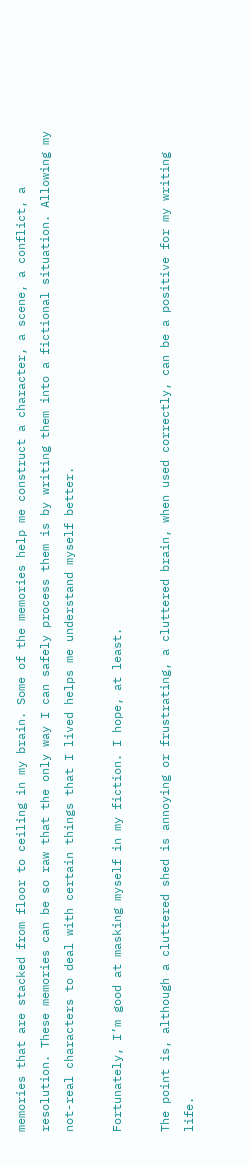memories that are stacked from floor to ceiling in my brain. Some of the memories help me construct a character, a scene, a conflict, a resolution. These memories can be so raw that the only way I can safely process them is by writing them into a fictional situation. Allowing my not-real characters to deal with certain things that I lived helps me understand myself better.

Fortunately, I’m good at masking myself in my fiction. I hope, at least.

The point is, although a cluttered shed is annoying or frustrating, a cluttered brain, when used correctly, can be a positive for my writing life.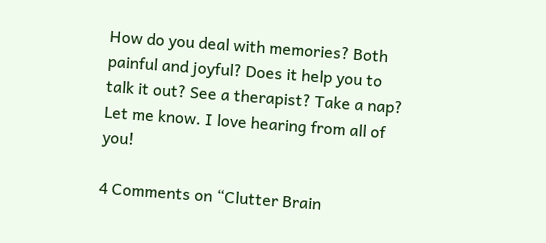How do you deal with memories? Both painful and joyful? Does it help you to talk it out? See a therapist? Take a nap? Let me know. I love hearing from all of you!

4 Comments on “Clutter Brain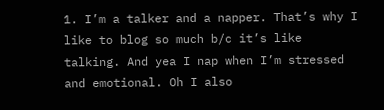1. I’m a talker and a napper. That’s why I like to blog so much b/c it’s like talking. And yea I nap when I’m stressed and emotional. Oh I also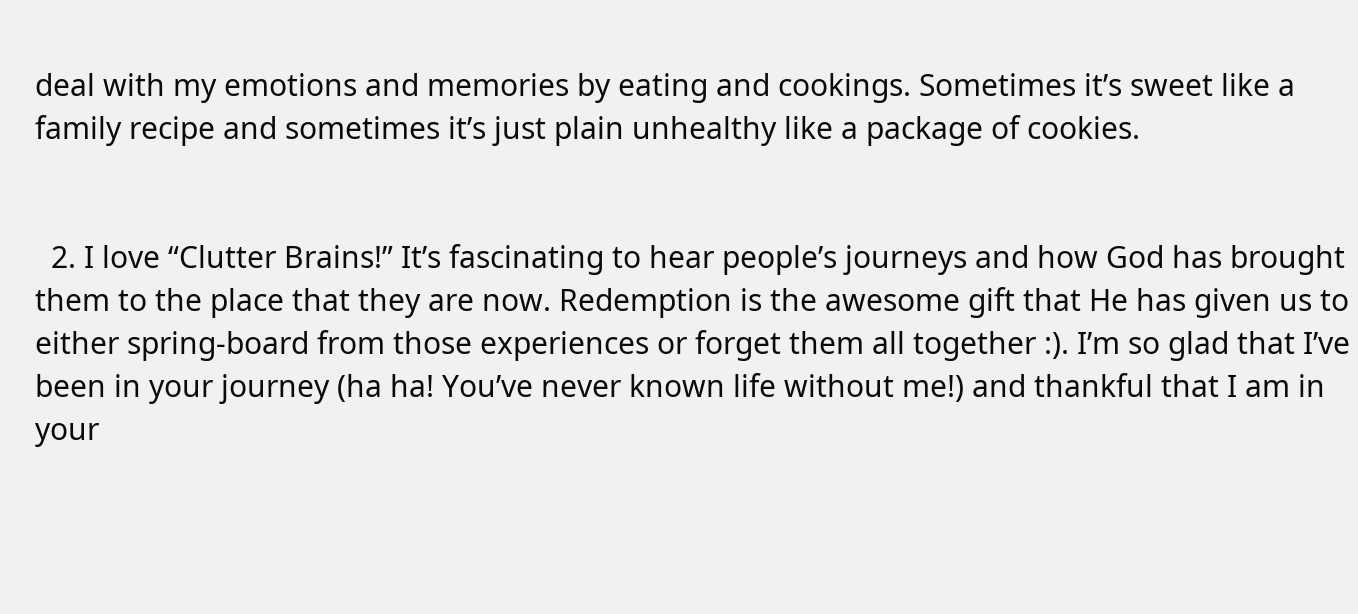deal with my emotions and memories by eating and cookings. Sometimes it’s sweet like a family recipe and sometimes it’s just plain unhealthy like a package of cookies.


  2. I love “Clutter Brains!” It’s fascinating to hear people’s journeys and how God has brought them to the place that they are now. Redemption is the awesome gift that He has given us to either spring-board from those experiences or forget them all together :). I’m so glad that I’ve been in your journey (ha ha! You’ve never known life without me!) and thankful that I am in your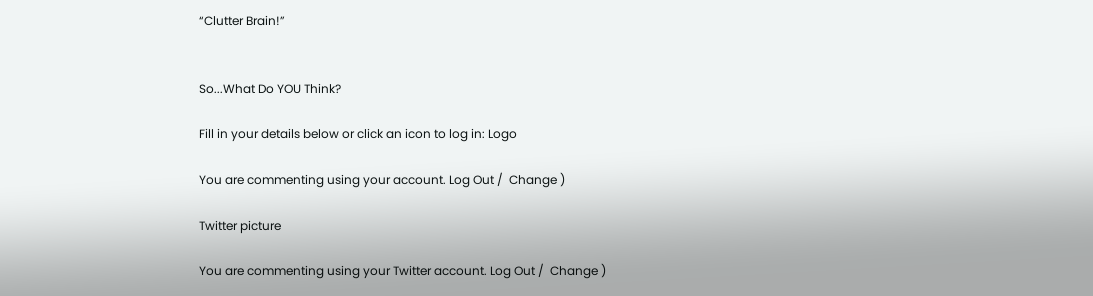“Clutter Brain!”


So...What Do YOU Think?

Fill in your details below or click an icon to log in: Logo

You are commenting using your account. Log Out /  Change )

Twitter picture

You are commenting using your Twitter account. Log Out /  Change )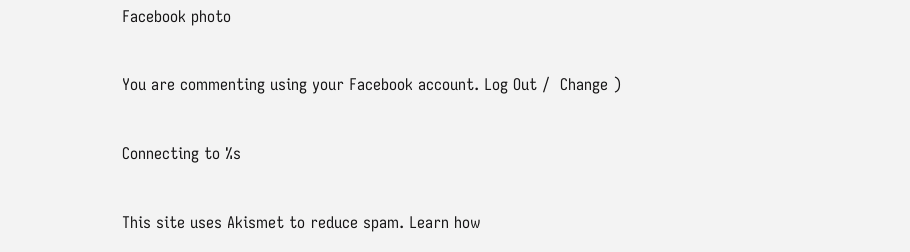Facebook photo

You are commenting using your Facebook account. Log Out /  Change )

Connecting to %s

This site uses Akismet to reduce spam. Learn how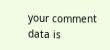your comment data is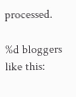processed.

%d bloggers like this: